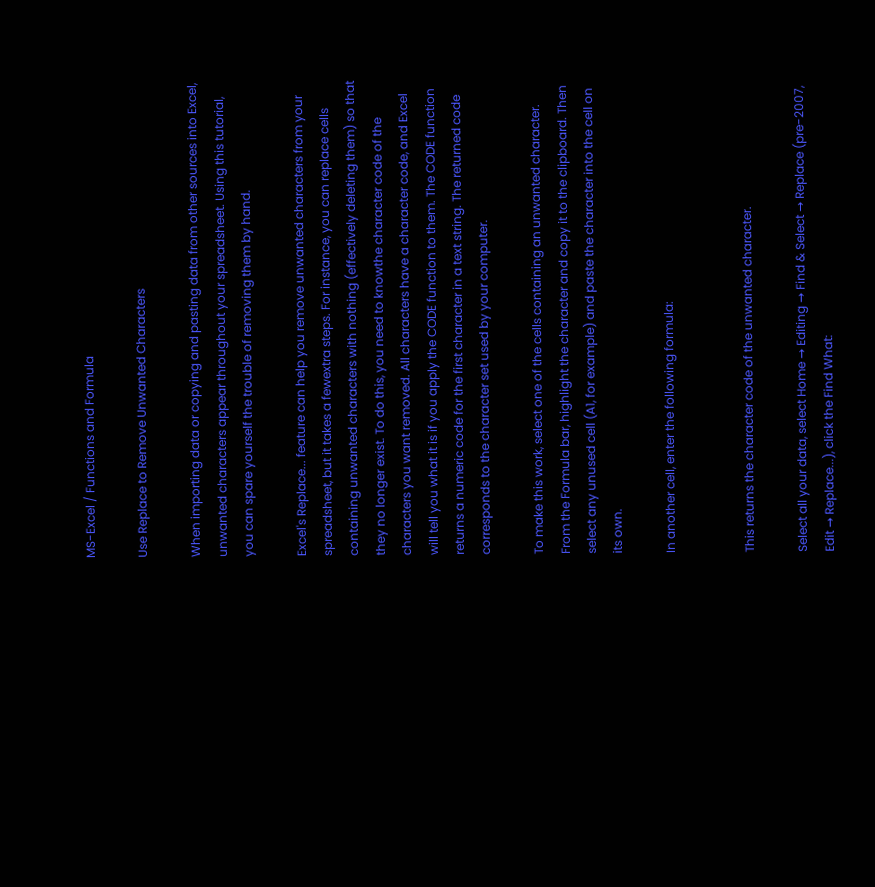MS-Excel / Functions and Formula

Use Replace to Remove Unwanted Characters

When importing data or copying and pasting data from other sources into Excel, unwanted characters appear throughout your spreadsheet. Using this tutorial, you can spare yourself the trouble of removing them by hand.

Excel's Replace... feature can help you remove unwanted characters from your spreadsheet, but it takes a fewextra steps. For instance, you can replace cells containing unwanted characters with nothing (effectively deleting them) so that they no longer exist. To do this, you need to knowthe character code of the characters you want removed. All characters have a character code, and Excel will tell you what it is if you apply the CODE function to them. The CODE function returns a numeric code for the first character in a text string. The returned code corresponds to the character set used by your computer.

To make this work, select one of the cells containing an unwanted character. From the Formula bar, highlight the character and copy it to the clipboard. Then select any unused cell (A1, for example) and paste the character into the cell on its own.

In another cell, enter the following formula:


This returns the character code of the unwanted character.

Select all your data, select Home → Editing → Find & Select → Replace (pre-2007, Edit → Replace...), click the Find What: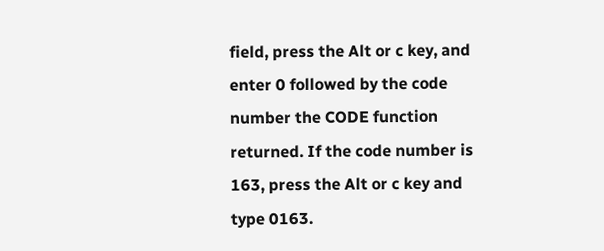field, press the Alt or c key, and enter 0 followed by the code number the CODE function returned. If the code number is 163, press the Alt or c key and type 0163.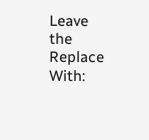Leave the Replace With: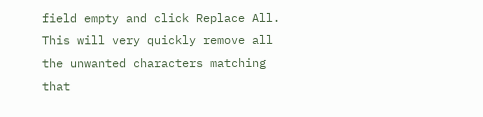field empty and click Replace All. This will very quickly remove all the unwanted characters matching that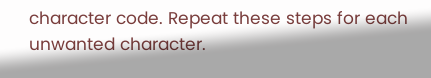character code. Repeat these steps for each unwanted character.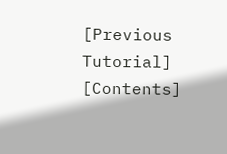[Previous Tutorial] [Contents]